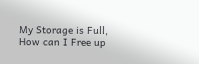My Storage is Full, How can I Free up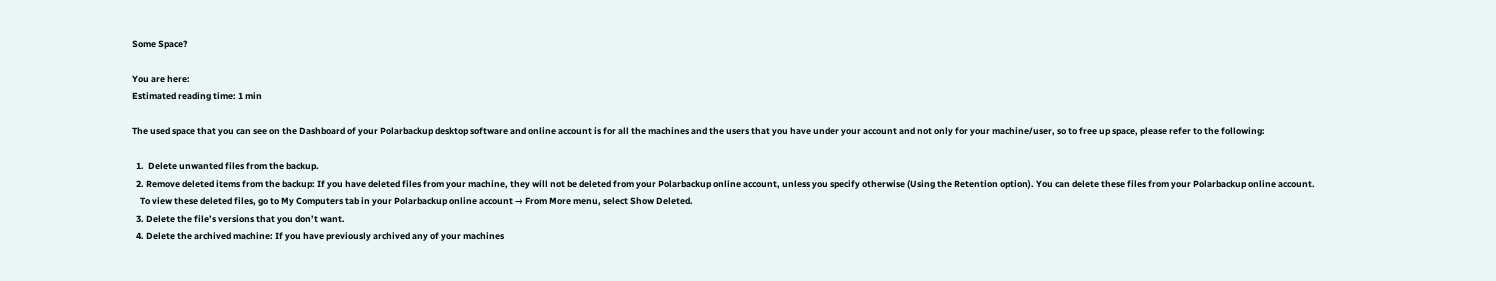Some Space?

You are here:
Estimated reading time: 1 min

The used space that you can see on the Dashboard of your Polarbackup desktop software and online account is for all the machines and the users that you have under your account and not only for your machine/user, so to free up space, please refer to the following:

  1.  Delete unwanted files from the backup.
  2. Remove deleted items from the backup: If you have deleted files from your machine, they will not be deleted from your Polarbackup online account, unless you specify otherwise (Using the Retention option). You can delete these files from your Polarbackup online account.
    To view these deleted files, go to My Computers tab in your Polarbackup online account → From More menu, select Show Deleted.
  3. Delete the file’s versions that you don’t want.
  4. Delete the archived machine: If you have previously archived any of your machines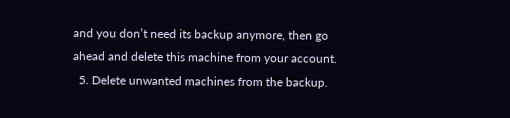and you don’t need its backup anymore, then go ahead and delete this machine from your account.
  5. Delete unwanted machines from the backup.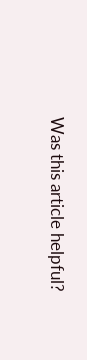Was this article helpful?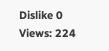Dislike 0
Views: 224